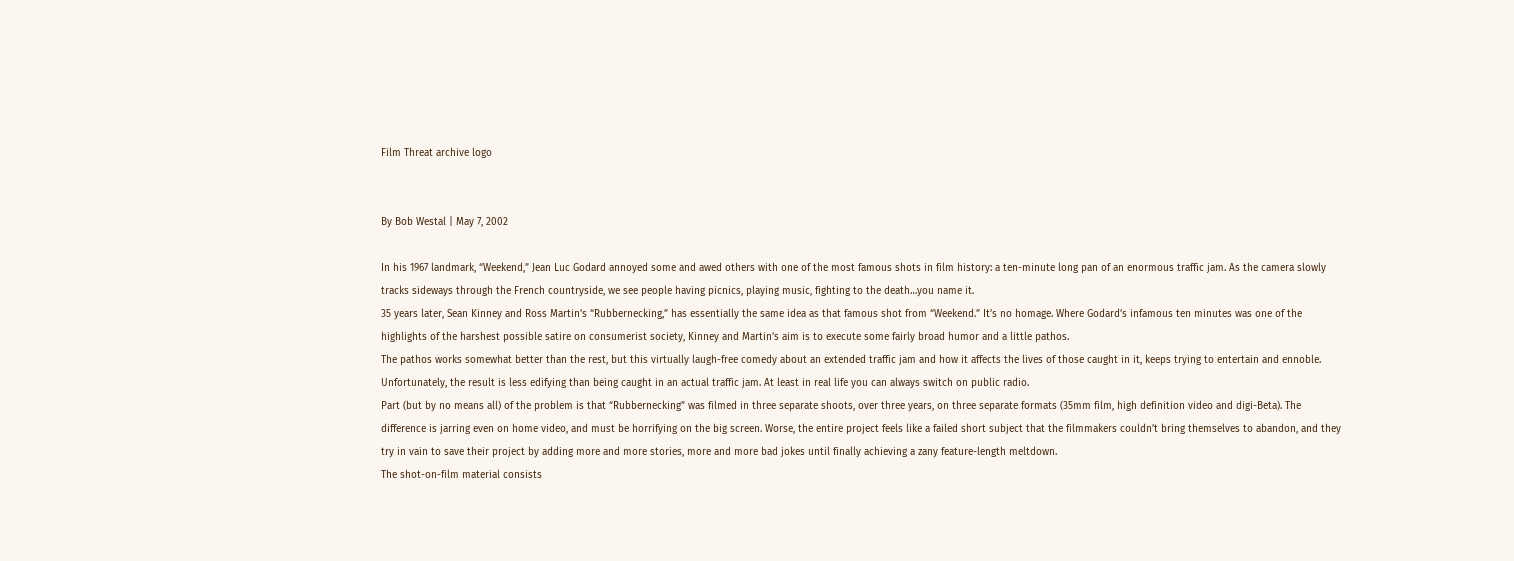Film Threat archive logo


By Bob Westal | May 7, 2002

In his 1967 landmark, “Weekend,” Jean Luc Godard annoyed some and awed others with one of the most famous shots in film history: a ten-minute long pan of an enormous traffic jam. As the camera slowly tracks sideways through the French countryside, we see people having picnics, playing music, fighting to the death…you name it.
35 years later, Sean Kinney and Ross Martin’s “Rubbernecking,” has essentially the same idea as that famous shot from “Weekend.” It’s no homage. Where Godard’s infamous ten minutes was one of the highlights of the harshest possible satire on consumerist society, Kinney and Martin’s aim is to execute some fairly broad humor and a little pathos.
The pathos works somewhat better than the rest, but this virtually laugh-free comedy about an extended traffic jam and how it affects the lives of those caught in it, keeps trying to entertain and ennoble. Unfortunately, the result is less edifying than being caught in an actual traffic jam. At least in real life you can always switch on public radio.
Part (but by no means all) of the problem is that “Rubbernecking” was filmed in three separate shoots, over three years, on three separate formats (35mm film, high definition video and digi-Beta). The difference is jarring even on home video, and must be horrifying on the big screen. Worse, the entire project feels like a failed short subject that the filmmakers couldn’t bring themselves to abandon, and they try in vain to save their project by adding more and more stories, more and more bad jokes until finally achieving a zany feature-length meltdown.
The shot-on-film material consists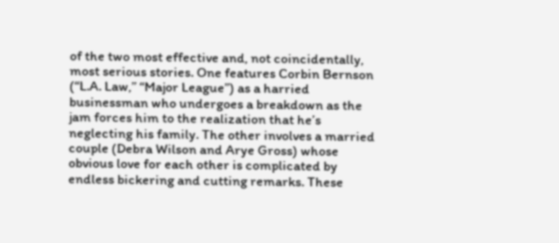of the two most effective and, not coincidentally, most serious stories. One features Corbin Bernson (“L.A. Law,” “Major League”) as a harried businessman who undergoes a breakdown as the jam forces him to the realization that he’s neglecting his family. The other involves a married couple (Debra Wilson and Arye Gross) whose obvious love for each other is complicated by endless bickering and cutting remarks. These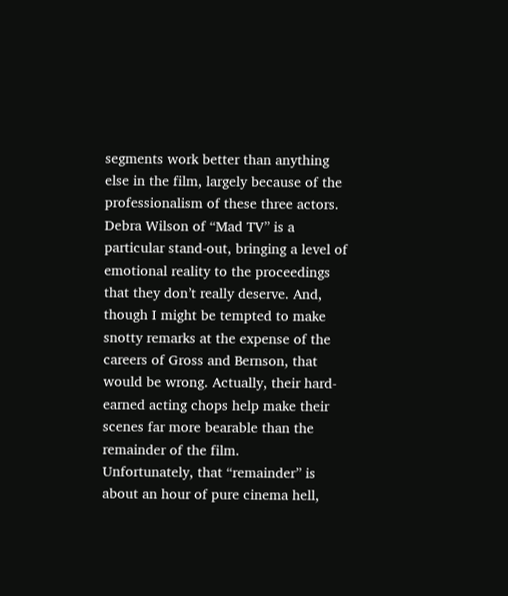segments work better than anything else in the film, largely because of the professionalism of these three actors. Debra Wilson of “Mad TV” is a particular stand-out, bringing a level of emotional reality to the proceedings that they don’t really deserve. And, though I might be tempted to make snotty remarks at the expense of the careers of Gross and Bernson, that would be wrong. Actually, their hard-earned acting chops help make their scenes far more bearable than the remainder of the film.
Unfortunately, that “remainder” is about an hour of pure cinema hell,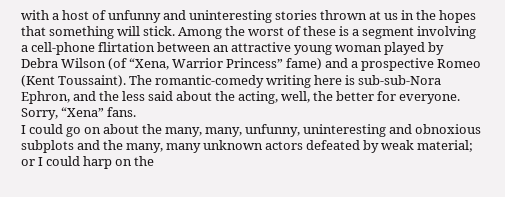with a host of unfunny and uninteresting stories thrown at us in the hopes that something will stick. Among the worst of these is a segment involving a cell-phone flirtation between an attractive young woman played by Debra Wilson (of “Xena, Warrior Princess” fame) and a prospective Romeo (Kent Toussaint). The romantic-comedy writing here is sub-sub-Nora Ephron, and the less said about the acting, well, the better for everyone. Sorry, “Xena” fans.
I could go on about the many, many, unfunny, uninteresting and obnoxious subplots and the many, many unknown actors defeated by weak material; or I could harp on the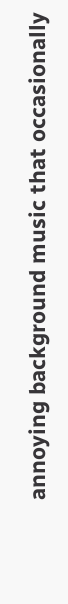annoying background music that occasionally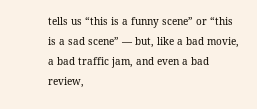tells us “this is a funny scene” or “this is a sad scene” — but, like a bad movie, a bad traffic jam, and even a bad review,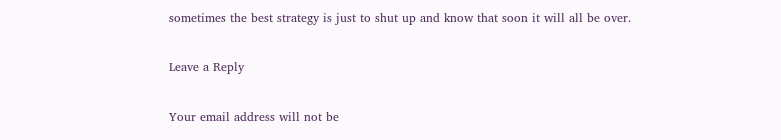sometimes the best strategy is just to shut up and know that soon it will all be over.

Leave a Reply

Your email address will not be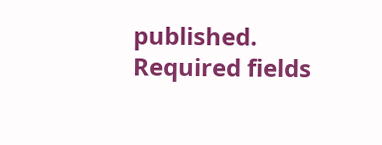published. Required fields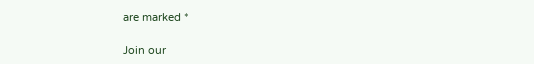are marked *

Join our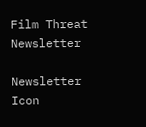Film Threat Newsletter

Newsletter Icon